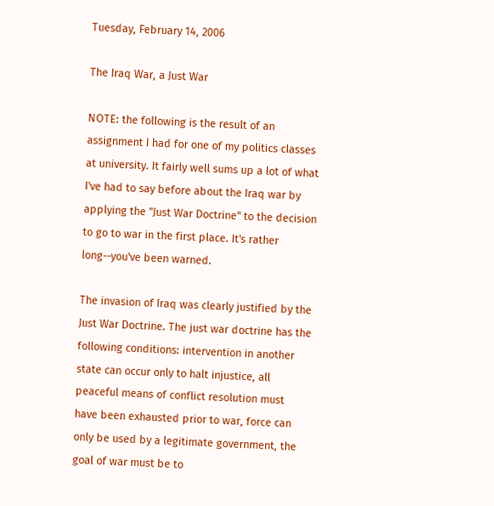Tuesday, February 14, 2006

The Iraq War, a Just War

NOTE: the following is the result of an assignment I had for one of my politics classes at university. It fairly well sums up a lot of what I've had to say before about the Iraq war by applying the "Just War Doctrine" to the decision to go to war in the first place. It's rather long--you've been warned.

The invasion of Iraq was clearly justified by the Just War Doctrine. The just war doctrine has the following conditions: intervention in another state can occur only to halt injustice, all peaceful means of conflict resolution must have been exhausted prior to war, force can only be used by a legitimate government, the goal of war must be to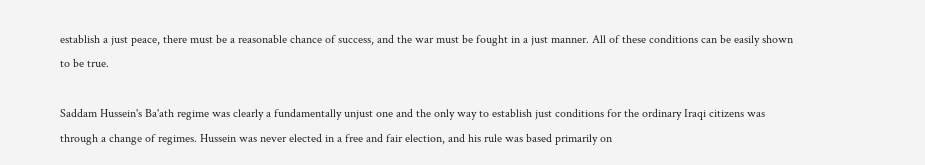establish a just peace, there must be a reasonable chance of success, and the war must be fought in a just manner. All of these conditions can be easily shown to be true.

Saddam Hussein's Ba'ath regime was clearly a fundamentally unjust one and the only way to establish just conditions for the ordinary Iraqi citizens was through a change of regimes. Hussein was never elected in a free and fair election, and his rule was based primarily on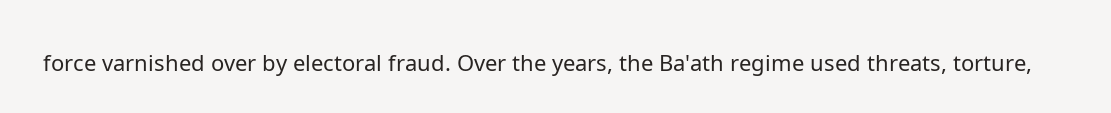force varnished over by electoral fraud. Over the years, the Ba'ath regime used threats, torture,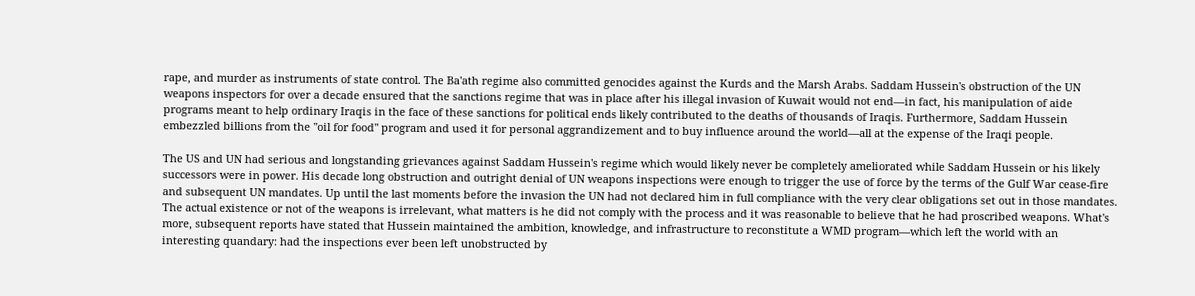rape, and murder as instruments of state control. The Ba'ath regime also committed genocides against the Kurds and the Marsh Arabs. Saddam Hussein's obstruction of the UN weapons inspectors for over a decade ensured that the sanctions regime that was in place after his illegal invasion of Kuwait would not end—in fact, his manipulation of aide programs meant to help ordinary Iraqis in the face of these sanctions for political ends likely contributed to the deaths of thousands of Iraqis. Furthermore, Saddam Hussein embezzled billions from the "oil for food" program and used it for personal aggrandizement and to buy influence around the world—all at the expense of the Iraqi people.

The US and UN had serious and longstanding grievances against Saddam Hussein's regime which would likely never be completely ameliorated while Saddam Hussein or his likely successors were in power. His decade long obstruction and outright denial of UN weapons inspections were enough to trigger the use of force by the terms of the Gulf War cease-fire and subsequent UN mandates. Up until the last moments before the invasion the UN had not declared him in full compliance with the very clear obligations set out in those mandates. The actual existence or not of the weapons is irrelevant, what matters is he did not comply with the process and it was reasonable to believe that he had proscribed weapons. What's more, subsequent reports have stated that Hussein maintained the ambition, knowledge, and infrastructure to reconstitute a WMD program—which left the world with an interesting quandary: had the inspections ever been left unobstructed by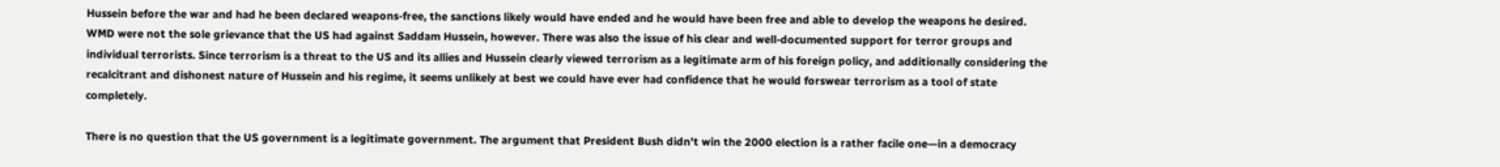Hussein before the war and had he been declared weapons-free, the sanctions likely would have ended and he would have been free and able to develop the weapons he desired. WMD were not the sole grievance that the US had against Saddam Hussein, however. There was also the issue of his clear and well-documented support for terror groups and individual terrorists. Since terrorism is a threat to the US and its allies and Hussein clearly viewed terrorism as a legitimate arm of his foreign policy, and additionally considering the recalcitrant and dishonest nature of Hussein and his regime, it seems unlikely at best we could have ever had confidence that he would forswear terrorism as a tool of state completely.

There is no question that the US government is a legitimate government. The argument that President Bush didn't win the 2000 election is a rather facile one—in a democracy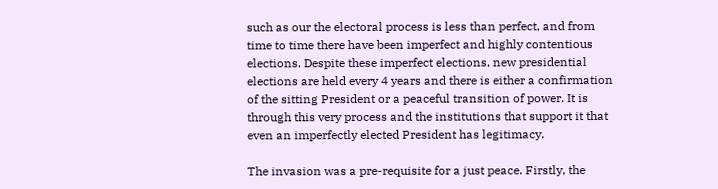such as our the electoral process is less than perfect, and from time to time there have been imperfect and highly contentious elections. Despite these imperfect elections, new presidential elections are held every 4 years and there is either a confirmation of the sitting President or a peaceful transition of power. It is through this very process and the institutions that support it that even an imperfectly elected President has legitimacy.

The invasion was a pre-requisite for a just peace. Firstly, the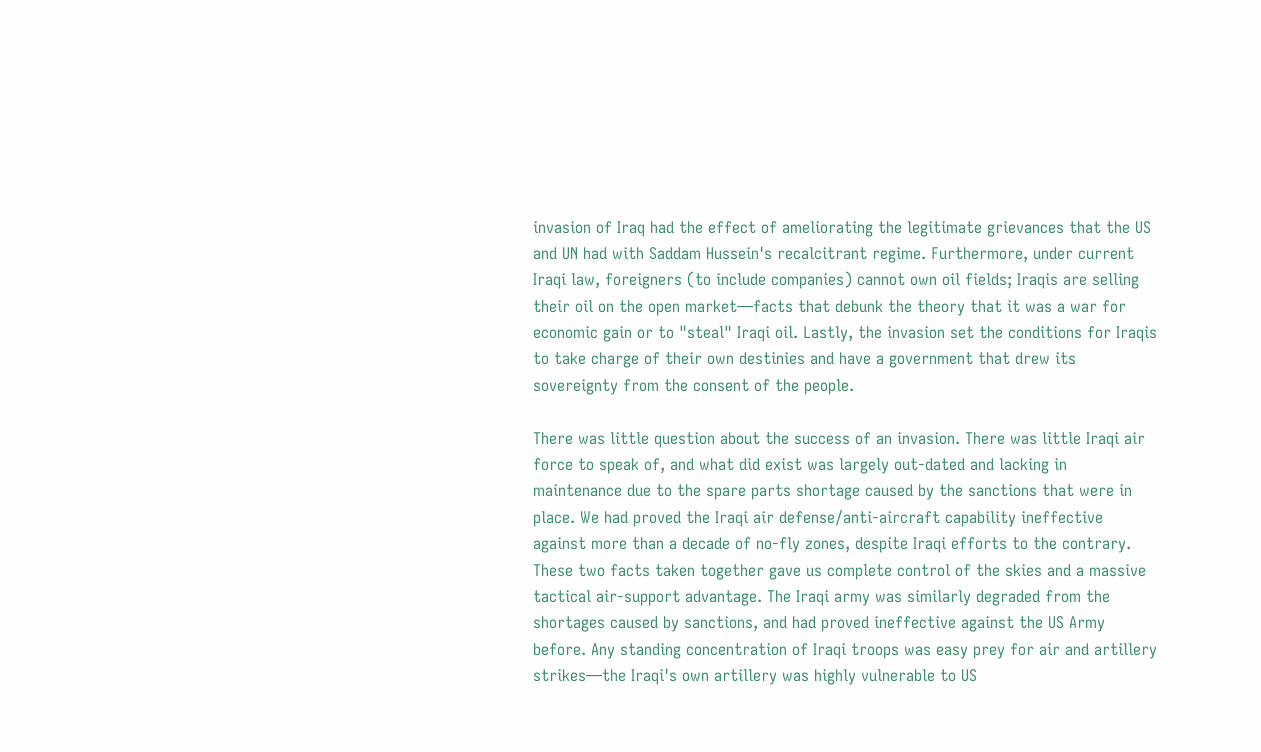invasion of Iraq had the effect of ameliorating the legitimate grievances that the US and UN had with Saddam Hussein's recalcitrant regime. Furthermore, under current Iraqi law, foreigners (to include companies) cannot own oil fields; Iraqis are selling their oil on the open market—facts that debunk the theory that it was a war for economic gain or to "steal" Iraqi oil. Lastly, the invasion set the conditions for Iraqis to take charge of their own destinies and have a government that drew its sovereignty from the consent of the people.

There was little question about the success of an invasion. There was little Iraqi air force to speak of, and what did exist was largely out-dated and lacking in maintenance due to the spare parts shortage caused by the sanctions that were in place. We had proved the Iraqi air defense/anti-aircraft capability ineffective against more than a decade of no-fly zones, despite Iraqi efforts to the contrary. These two facts taken together gave us complete control of the skies and a massive tactical air-support advantage. The Iraqi army was similarly degraded from the shortages caused by sanctions, and had proved ineffective against the US Army before. Any standing concentration of Iraqi troops was easy prey for air and artillery strikes—the Iraqi's own artillery was highly vulnerable to US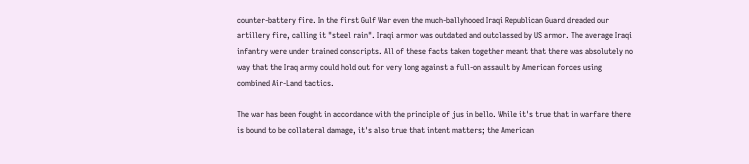counter-battery fire. In the first Gulf War even the much-ballyhooed Iraqi Republican Guard dreaded our artillery fire, calling it "steel rain". Iraqi armor was outdated and outclassed by US armor. The average Iraqi infantry were under trained conscripts. All of these facts taken together meant that there was absolutely no way that the Iraq army could hold out for very long against a full-on assault by American forces using combined Air-Land tactics.

The war has been fought in accordance with the principle of jus in bello. While it's true that in warfare there is bound to be collateral damage, it's also true that intent matters; the American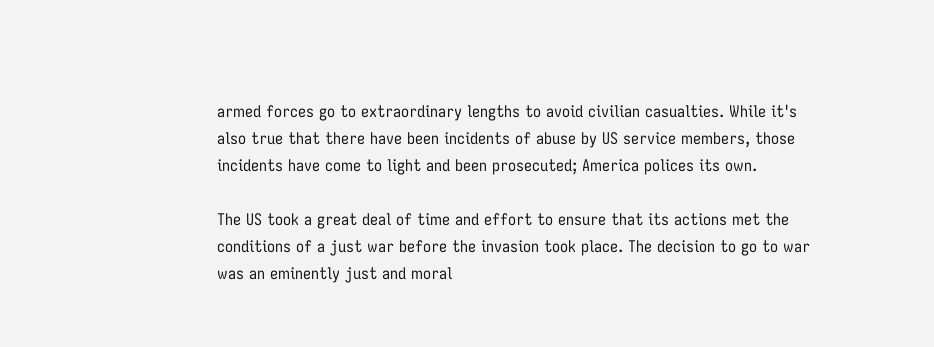armed forces go to extraordinary lengths to avoid civilian casualties. While it's also true that there have been incidents of abuse by US service members, those incidents have come to light and been prosecuted; America polices its own.

The US took a great deal of time and effort to ensure that its actions met the conditions of a just war before the invasion took place. The decision to go to war was an eminently just and moral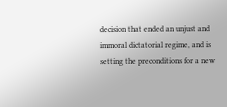decision that ended an unjust and immoral dictatorial regime, and is setting the preconditions for a new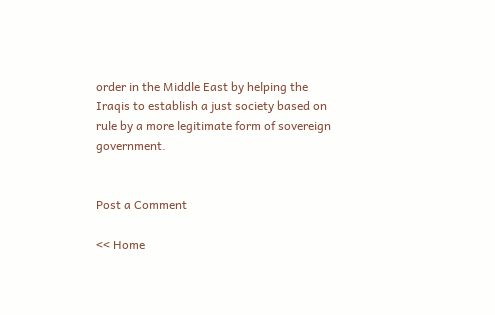order in the Middle East by helping the Iraqis to establish a just society based on rule by a more legitimate form of sovereign government.


Post a Comment

<< Home